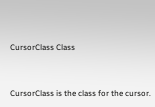CursorClass Class


CursorClass is the class for the cursor.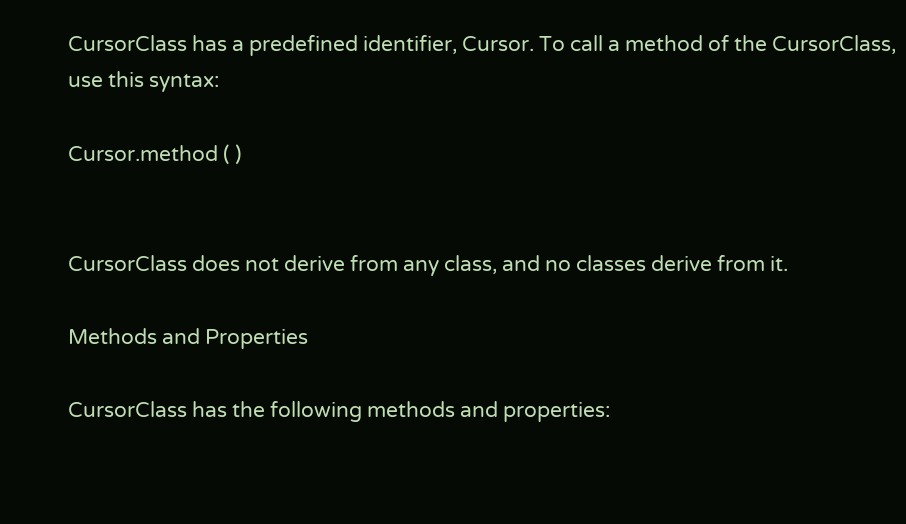CursorClass has a predefined identifier, Cursor. To call a method of the CursorClass, use this syntax:

Cursor.method ( )


CursorClass does not derive from any class, and no classes derive from it.

Methods and Properties

CursorClass has the following methods and properties: